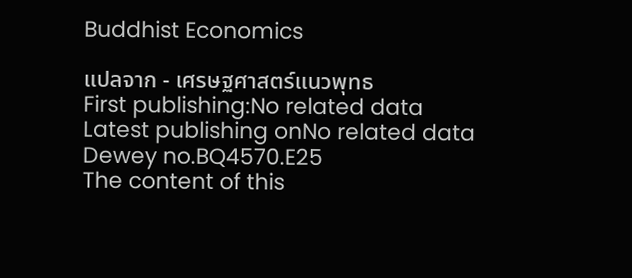Buddhist Economics

แปลจาก - เศรษฐศาสตร์แนวพุทธ
First publishing:No related data
Latest publishing onNo related data
Dewey no.BQ4570.E25
The content of this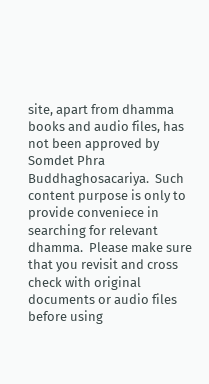site, apart from dhamma books and audio files, has not been approved by Somdet Phra Buddhaghosacariya.  Such content purpose is only to provide conveniece in searching for relevant dhamma.  Please make sure that you revisit and cross check with original documents or audio files before using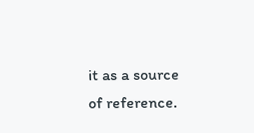it as a source of reference.